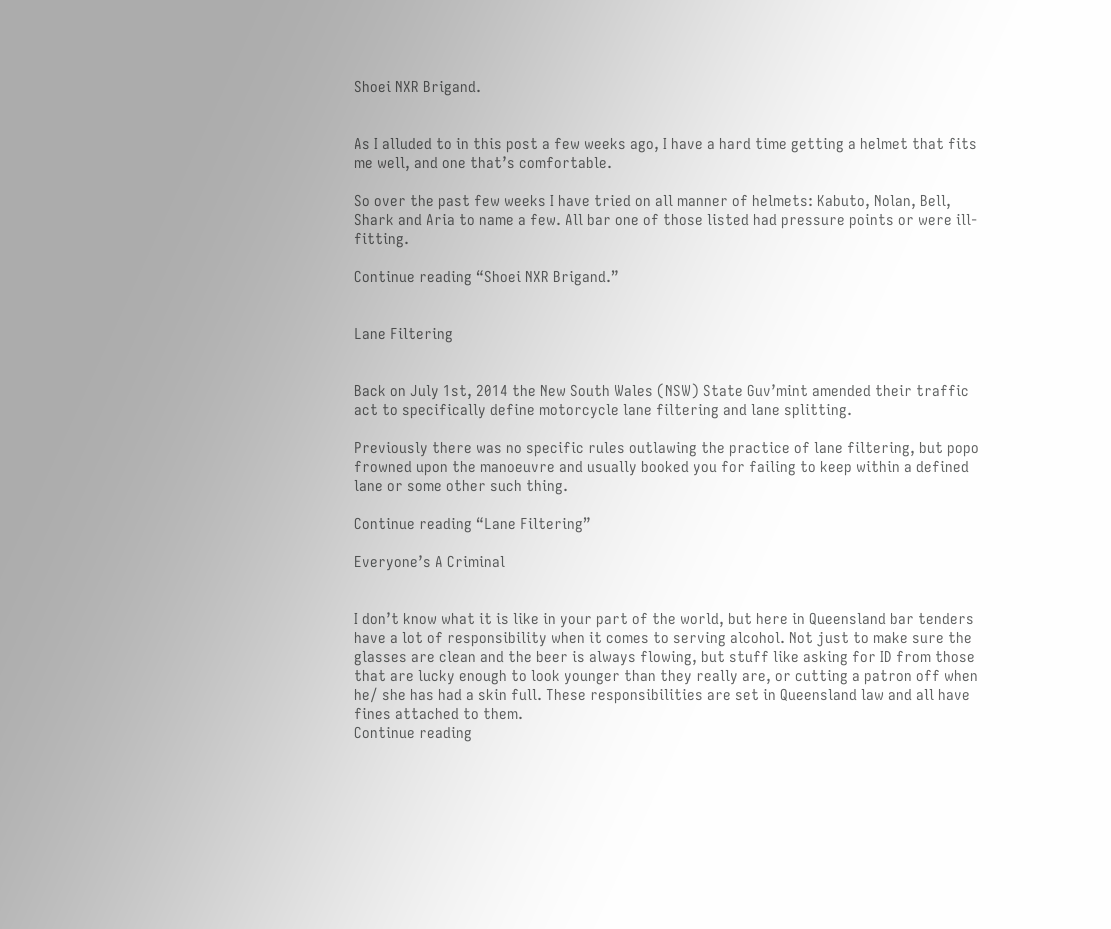Shoei NXR Brigand.


As I alluded to in this post a few weeks ago, I have a hard time getting a helmet that fits me well, and one that’s comfortable.

So over the past few weeks I have tried on all manner of helmets: Kabuto, Nolan, Bell, Shark and Aria to name a few. All bar one of those listed had pressure points or were ill-fitting.

Continue reading “Shoei NXR Brigand.”


Lane Filtering


Back on July 1st, 2014 the New South Wales (NSW) State Guv’mint amended their traffic act to specifically define motorcycle lane filtering and lane splitting.

Previously there was no specific rules outlawing the practice of lane filtering, but popo frowned upon the manoeuvre and usually booked you for failing to keep within a defined lane or some other such thing.

Continue reading “Lane Filtering”

Everyone’s A Criminal


I don’t know what it is like in your part of the world, but here in Queensland bar tenders have a lot of responsibility when it comes to serving alcohol. Not just to make sure the glasses are clean and the beer is always flowing, but stuff like asking for ID from those that are lucky enough to look younger than they really are, or cutting a patron off when he/ she has had a skin full. These responsibilities are set in Queensland law and all have fines attached to them.
Continue reading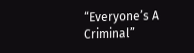“Everyone’s A Criminal”